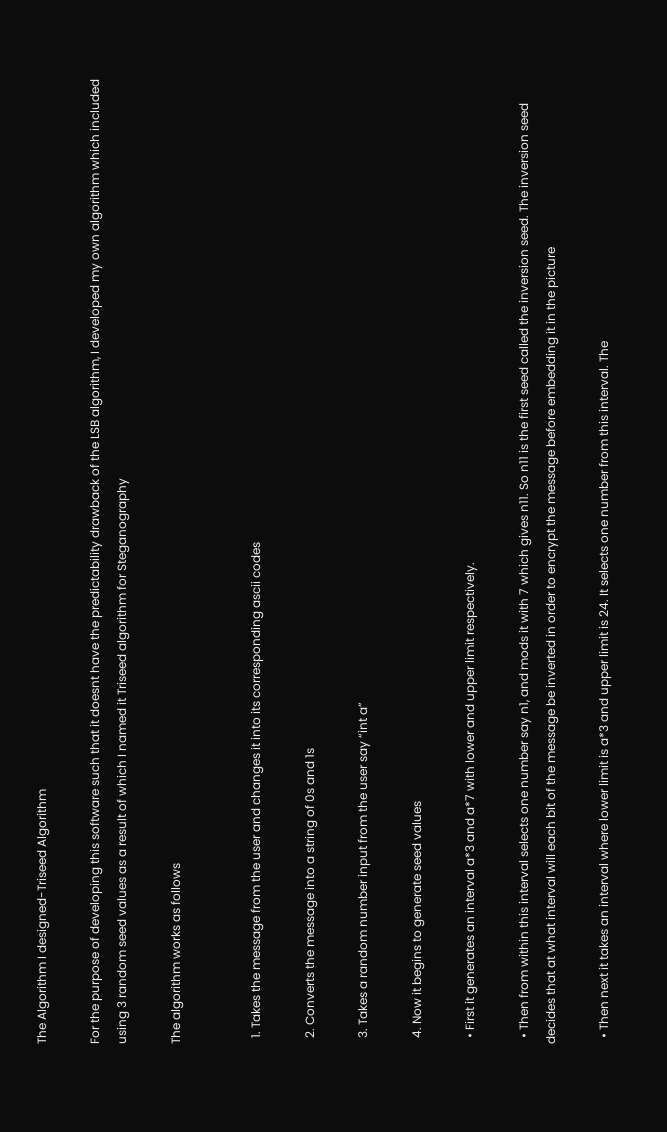The Algorithm I designed-Triseed Algorithm

For the purpose of developing this software such that it doesnt have the predictability drawback of the LSB algorithm, I developed my own algorithm which included using 3 random seed values as a result of which I named it Triseed algorithm for Steganography

The algorithm works as follows


  1. Takes the message from the user and changes it into its corresponding ascii codes

  2. Converts the message into a string of 0s and 1s

  3. Takes a random number input from the user say “int a”

  4. Now it begins to generate seed values

  • First it generates an interval a*3 and a*7 with lower and upper limit respectively.

  • Then from within this interval selects one number say n1, and mods it with 7 which gives n11. So n11 is the first seed called the inversion seed. The inversion seed decides that at what interval will each bit of the message be inverted in order to encrypt the message before embedding it in the picture

  • Then next it takes an interval where lower limit is a*3 and upper limit is 24. It selects one number from this interval. The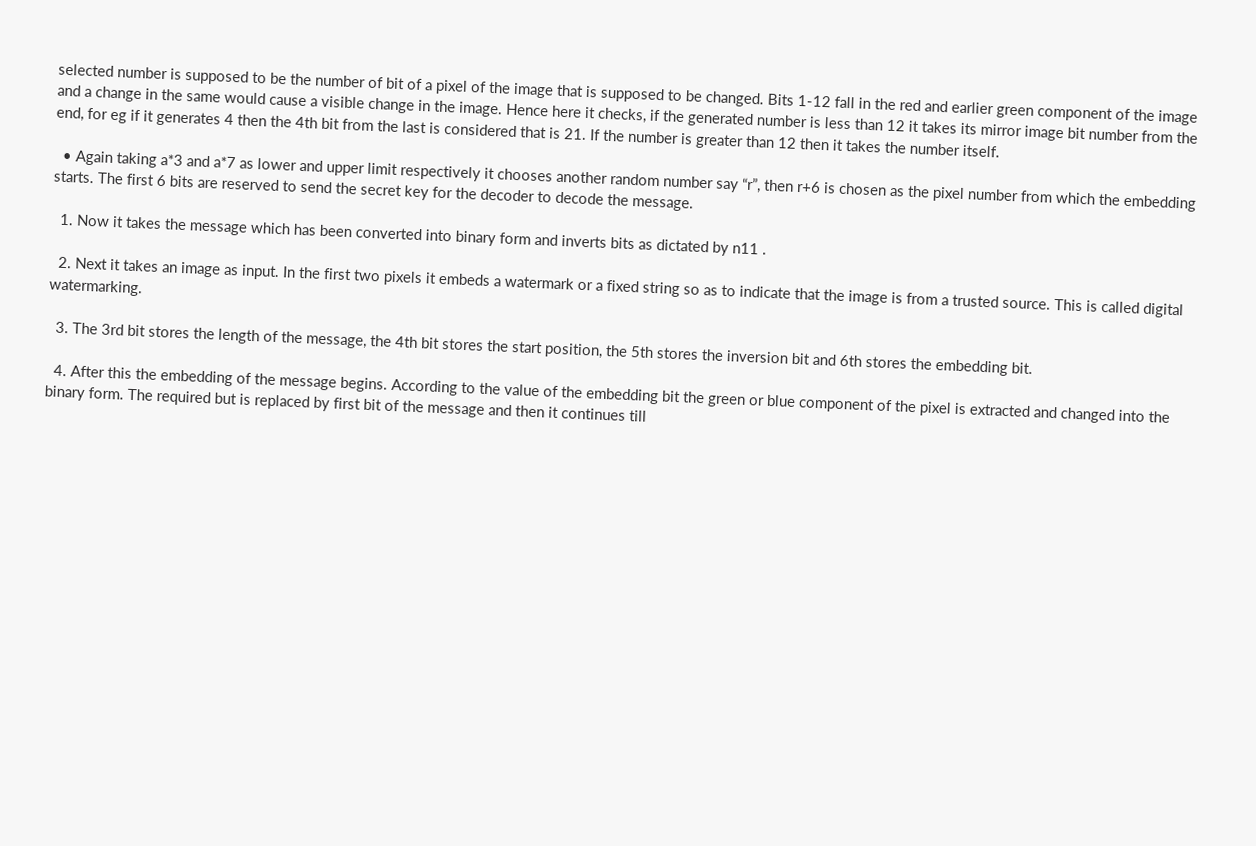selected number is supposed to be the number of bit of a pixel of the image that is supposed to be changed. Bits 1-12 fall in the red and earlier green component of the image and a change in the same would cause a visible change in the image. Hence here it checks, if the generated number is less than 12 it takes its mirror image bit number from the end, for eg if it generates 4 then the 4th bit from the last is considered that is 21. If the number is greater than 12 then it takes the number itself.

  • Again taking a*3 and a*7 as lower and upper limit respectively it chooses another random number say “r”, then r+6 is chosen as the pixel number from which the embedding starts. The first 6 bits are reserved to send the secret key for the decoder to decode the message.

  1. Now it takes the message which has been converted into binary form and inverts bits as dictated by n11 .

  2. Next it takes an image as input. In the first two pixels it embeds a watermark or a fixed string so as to indicate that the image is from a trusted source. This is called digital watermarking.

  3. The 3rd bit stores the length of the message, the 4th bit stores the start position, the 5th stores the inversion bit and 6th stores the embedding bit.

  4. After this the embedding of the message begins. According to the value of the embedding bit the green or blue component of the pixel is extracted and changed into the binary form. The required but is replaced by first bit of the message and then it continues till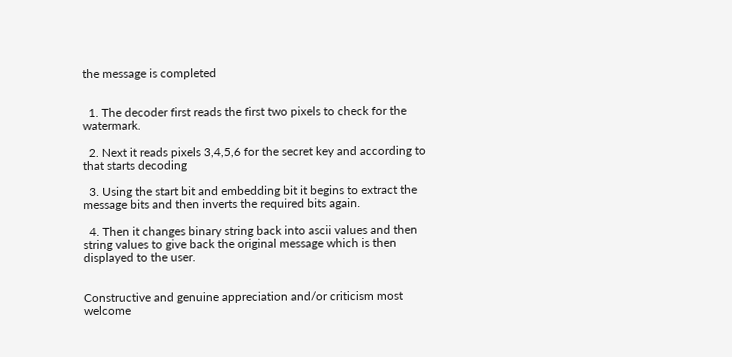the message is completed


  1. The decoder first reads the first two pixels to check for the watermark.

  2. Next it reads pixels 3,4,5,6 for the secret key and according to that starts decoding

  3. Using the start bit and embedding bit it begins to extract the message bits and then inverts the required bits again.

  4. Then it changes binary string back into ascii values and then string values to give back the original message which is then displayed to the user.


Constructive and genuine appreciation and/or criticism most welcome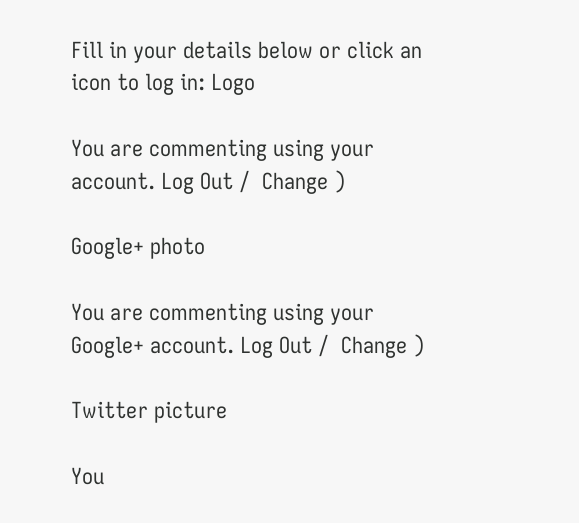Fill in your details below or click an icon to log in: Logo

You are commenting using your account. Log Out /  Change )

Google+ photo

You are commenting using your Google+ account. Log Out /  Change )

Twitter picture

You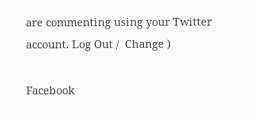are commenting using your Twitter account. Log Out /  Change )

Facebook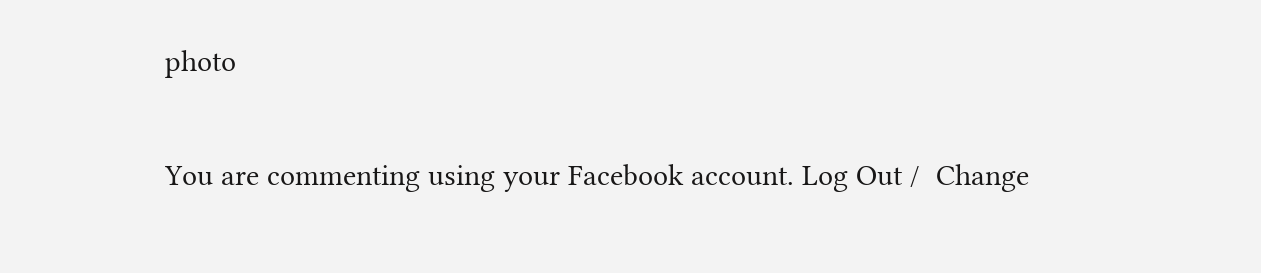photo

You are commenting using your Facebook account. Log Out /  Change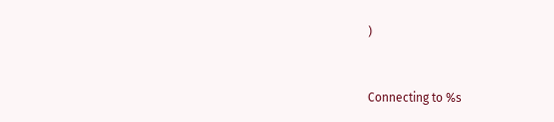)


Connecting to %s